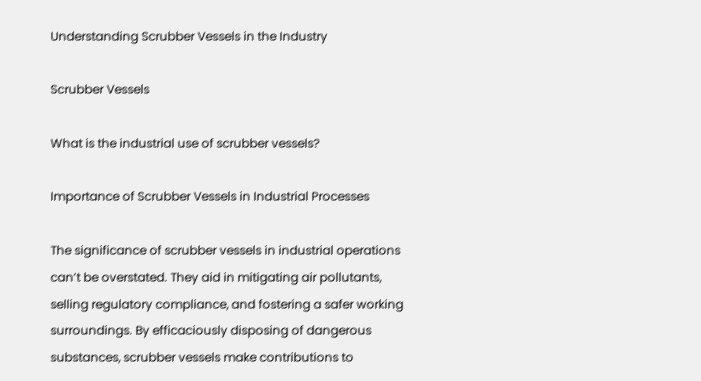Understanding Scrubber Vessels in the Industry

Scrubber Vessels

What is the industrial use of scrubber vessels?

Importance of Scrubber Vessels in Industrial Processes

The significance of scrubber vessels in industrial operations can’t be overstated. They aid in mitigating air pollutants, selling regulatory compliance, and fostering a safer working surroundings. By efficaciously disposing of dangerous substances, scrubber vessels make contributions to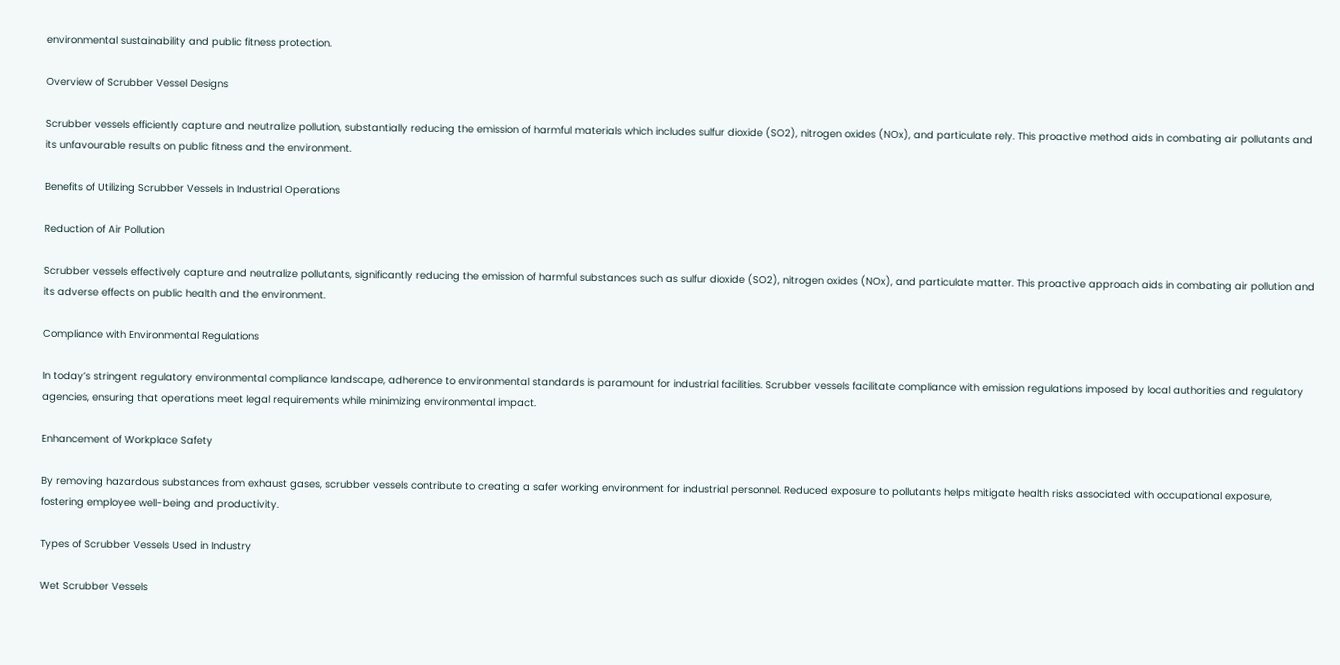environmental sustainability and public fitness protection.

Overview of Scrubber Vessel Designs

Scrubber vessels efficiently capture and neutralize pollution, substantially reducing the emission of harmful materials which includes sulfur dioxide (SO2), nitrogen oxides (NOx), and particulate rely. This proactive method aids in combating air pollutants and its unfavourable results on public fitness and the environment.

Benefits of Utilizing Scrubber Vessels in Industrial Operations

Reduction of Air Pollution

Scrubber vessels effectively capture and neutralize pollutants, significantly reducing the emission of harmful substances such as sulfur dioxide (SO2), nitrogen oxides (NOx), and particulate matter. This proactive approach aids in combating air pollution and its adverse effects on public health and the environment.

Compliance with Environmental Regulations

In today’s stringent regulatory environmental compliance landscape, adherence to environmental standards is paramount for industrial facilities. Scrubber vessels facilitate compliance with emission regulations imposed by local authorities and regulatory agencies, ensuring that operations meet legal requirements while minimizing environmental impact.

Enhancement of Workplace Safety

By removing hazardous substances from exhaust gases, scrubber vessels contribute to creating a safer working environment for industrial personnel. Reduced exposure to pollutants helps mitigate health risks associated with occupational exposure, fostering employee well-being and productivity.

Types of Scrubber Vessels Used in Industry

Wet Scrubber Vessels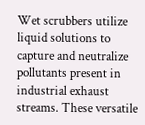Wet scrubbers utilize liquid solutions to capture and neutralize pollutants present in industrial exhaust streams. These versatile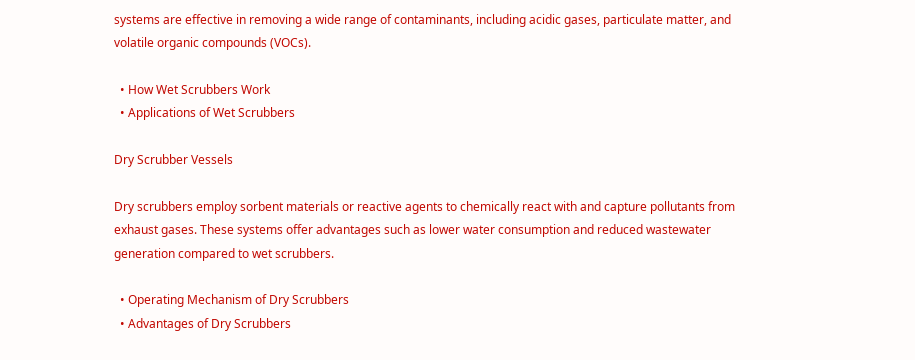systems are effective in removing a wide range of contaminants, including acidic gases, particulate matter, and volatile organic compounds (VOCs).

  • How Wet Scrubbers Work
  • Applications of Wet Scrubbers

Dry Scrubber Vessels

Dry scrubbers employ sorbent materials or reactive agents to chemically react with and capture pollutants from exhaust gases. These systems offer advantages such as lower water consumption and reduced wastewater generation compared to wet scrubbers.

  • Operating Mechanism of Dry Scrubbers
  • Advantages of Dry Scrubbers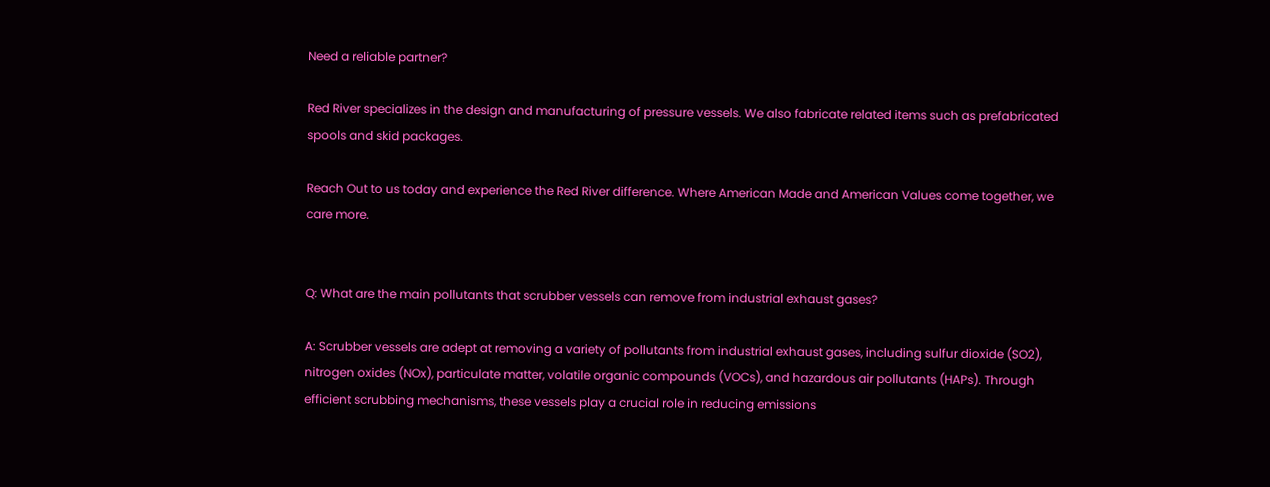Need a reliable partner?

Red River specializes in the design and manufacturing of pressure vessels. We also fabricate related items such as prefabricated spools and skid packages.

Reach Out to us today and experience the Red River difference. Where American Made and American Values come together, we care more.


Q: What are the main pollutants that scrubber vessels can remove from industrial exhaust gases?

A: Scrubber vessels are adept at removing a variety of pollutants from industrial exhaust gases, including sulfur dioxide (SO2), nitrogen oxides (NOx), particulate matter, volatile organic compounds (VOCs), and hazardous air pollutants (HAPs). Through efficient scrubbing mechanisms, these vessels play a crucial role in reducing emissions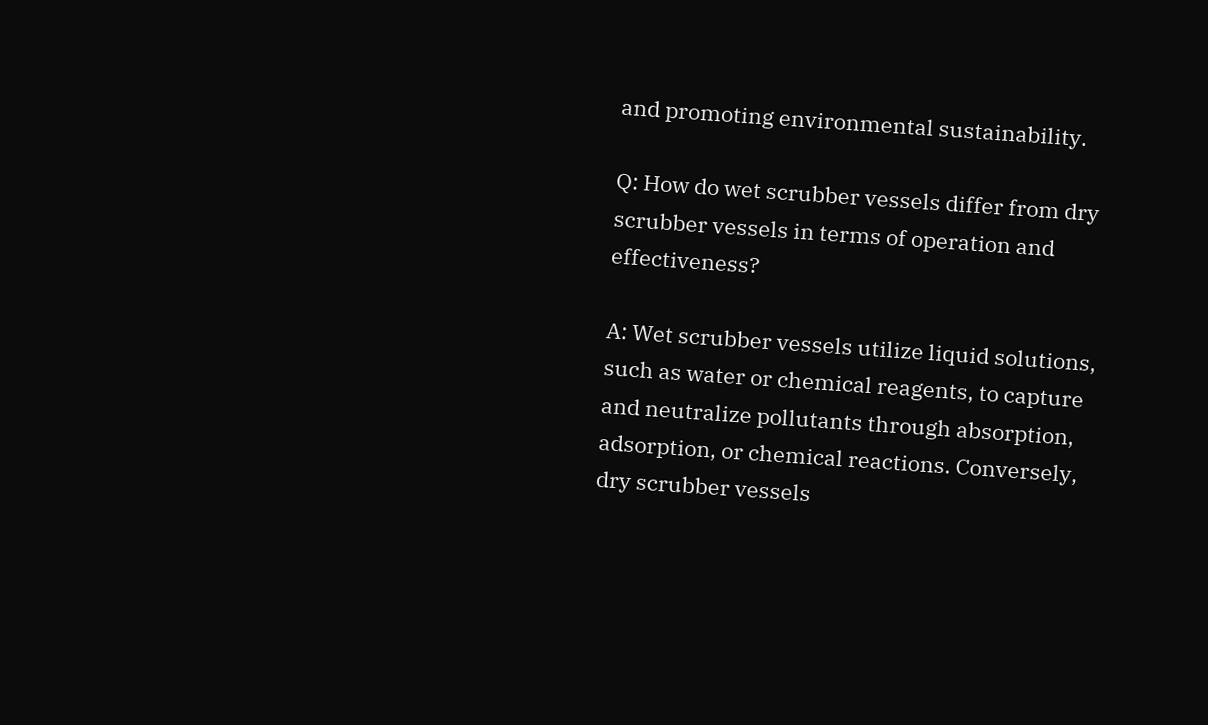and promoting environmental sustainability.

Q: How do wet scrubber vessels differ from dry scrubber vessels in terms of operation and effectiveness?

A: Wet scrubber vessels utilize liquid solutions, such as water or chemical reagents, to capture and neutralize pollutants through absorption, adsorption, or chemical reactions. Conversely, dry scrubber vessels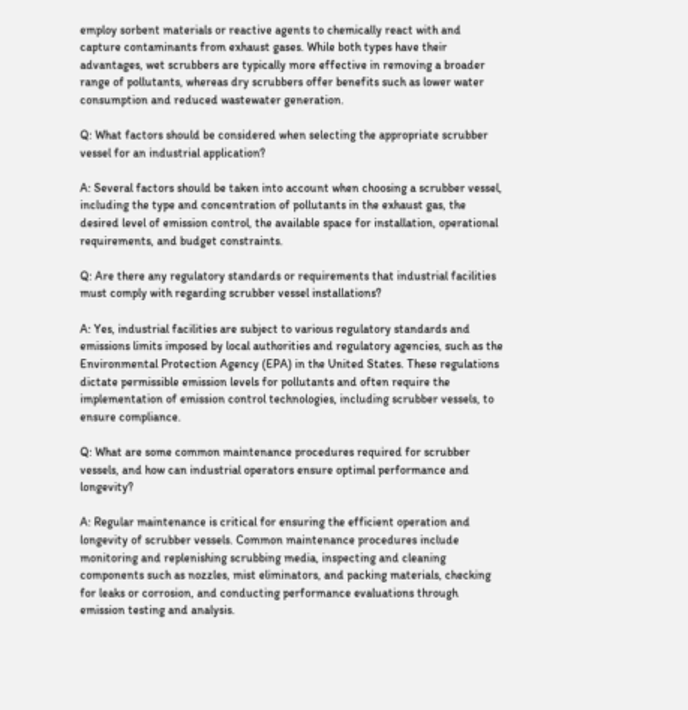employ sorbent materials or reactive agents to chemically react with and capture contaminants from exhaust gases. While both types have their advantages, wet scrubbers are typically more effective in removing a broader range of pollutants, whereas dry scrubbers offer benefits such as lower water consumption and reduced wastewater generation.

Q: What factors should be considered when selecting the appropriate scrubber vessel for an industrial application?

A: Several factors should be taken into account when choosing a scrubber vessel, including the type and concentration of pollutants in the exhaust gas, the desired level of emission control, the available space for installation, operational requirements, and budget constraints.

Q: Are there any regulatory standards or requirements that industrial facilities must comply with regarding scrubber vessel installations?

A: Yes, industrial facilities are subject to various regulatory standards and emissions limits imposed by local authorities and regulatory agencies, such as the Environmental Protection Agency (EPA) in the United States. These regulations dictate permissible emission levels for pollutants and often require the implementation of emission control technologies, including scrubber vessels, to ensure compliance.

Q: What are some common maintenance procedures required for scrubber vessels, and how can industrial operators ensure optimal performance and longevity?

A: Regular maintenance is critical for ensuring the efficient operation and longevity of scrubber vessels. Common maintenance procedures include monitoring and replenishing scrubbing media, inspecting and cleaning components such as nozzles, mist eliminators, and packing materials, checking for leaks or corrosion, and conducting performance evaluations through emission testing and analysis.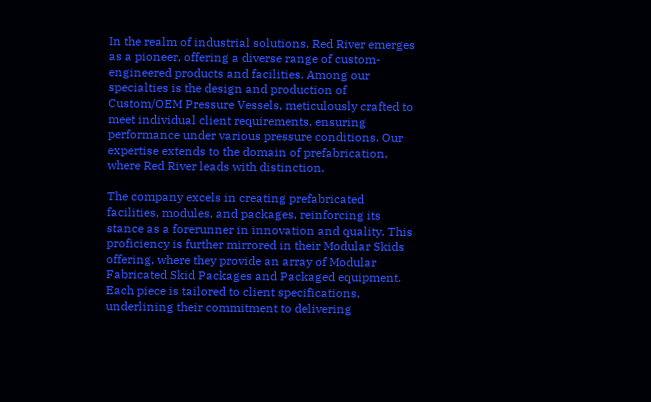In the realm of industrial solutions, Red River emerges as a pioneer, offering a diverse range of custom-engineered products and facilities. Among our specialties is the design and production of Custom/OEM Pressure Vessels, meticulously crafted to meet individual client requirements, ensuring performance under various pressure conditions. Our expertise extends to the domain of prefabrication, where Red River leads with distinction.

The company excels in creating prefabricated facilities, modules, and packages, reinforcing its stance as a forerunner in innovation and quality. This proficiency is further mirrored in their Modular Skids offering, where they provide an array of Modular Fabricated Skid Packages and Packaged equipment. Each piece is tailored to client specifications, underlining their commitment to delivering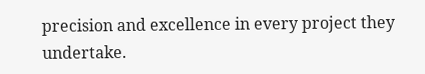precision and excellence in every project they undertake.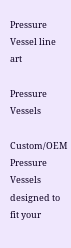Pressure Vessel line art

Pressure Vessels

Custom/OEM Pressure Vessels designed to fit your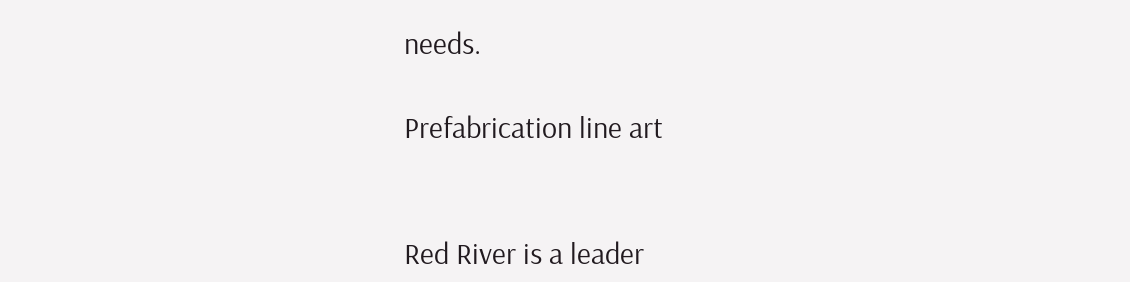needs.

Prefabrication line art


Red River is a leader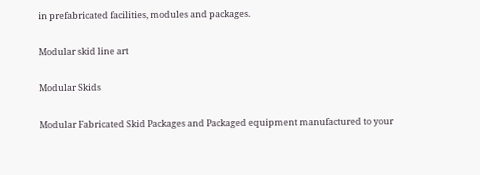in prefabricated facilities, modules and packages.

Modular skid line art

Modular Skids

Modular Fabricated Skid Packages and Packaged equipment manufactured to your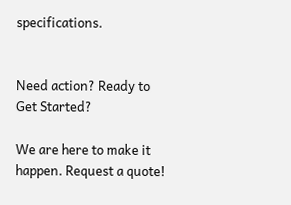specifications.


Need action? Ready to Get Started?

We are here to make it happen. Request a quote!